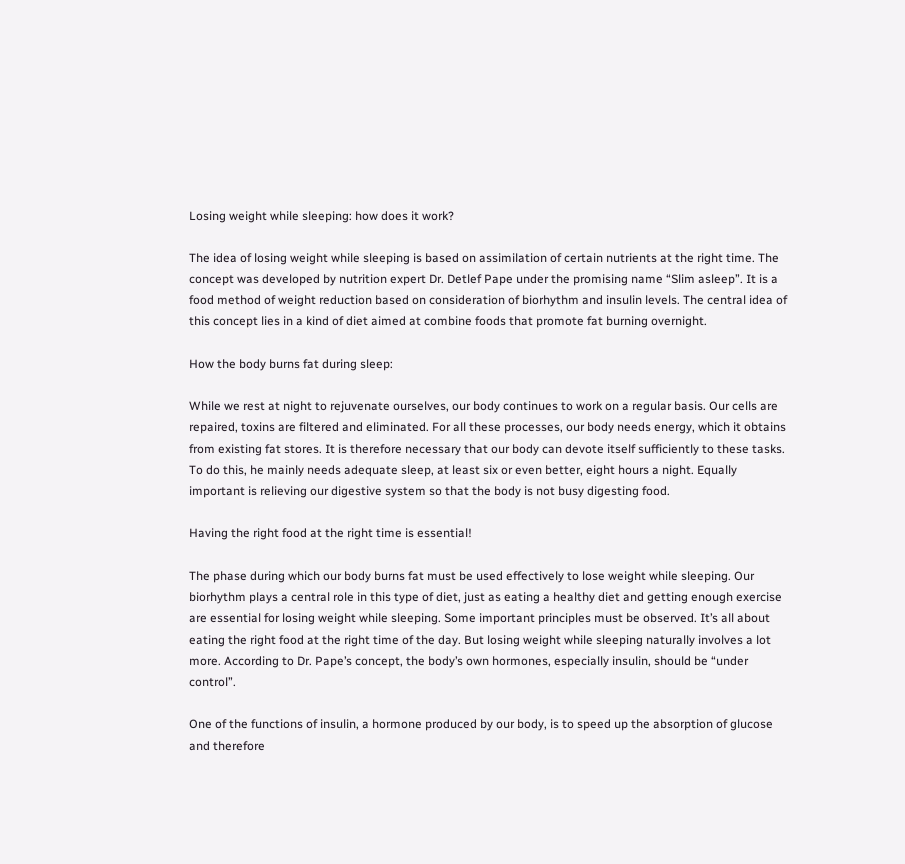Losing weight while sleeping: how does it work?

The idea of losing weight while sleeping is based on assimilation of certain nutrients at the right time. The concept was developed by nutrition expert Dr. Detlef Pape under the promising name “Slim asleep”. It is a food method of weight reduction based on consideration of biorhythm and insulin levels. The central idea of this concept lies in a kind of diet aimed at combine foods that promote fat burning overnight.

How the body burns fat during sleep:

While we rest at night to rejuvenate ourselves, our body continues to work on a regular basis. Our cells are repaired, toxins are filtered and eliminated. For all these processes, our body needs energy, which it obtains from existing fat stores. It is therefore necessary that our body can devote itself sufficiently to these tasks. To do this, he mainly needs adequate sleep, at least six or even better, eight hours a night. Equally important is relieving our digestive system so that the body is not busy digesting food.

Having the right food at the right time is essential!

The phase during which our body burns fat must be used effectively to lose weight while sleeping. Our biorhythm plays a central role in this type of diet, just as eating a healthy diet and getting enough exercise are essential for losing weight while sleeping. Some important principles must be observed. It’s all about eating the right food at the right time of the day. But losing weight while sleeping naturally involves a lot more. According to Dr. Pape’s concept, the body’s own hormones, especially insulin, should be “under control”.

One of the functions of insulin, a hormone produced by our body, is to speed up the absorption of glucose and therefore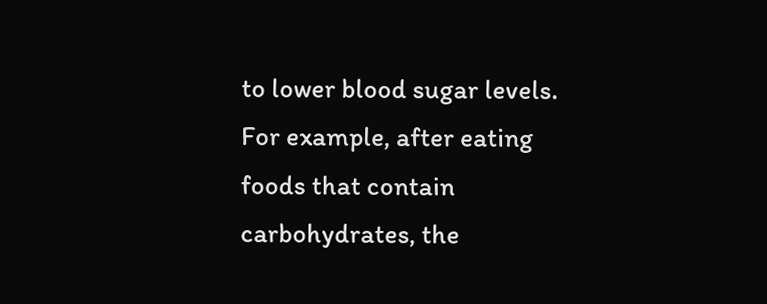to lower blood sugar levels. For example, after eating foods that contain carbohydrates, the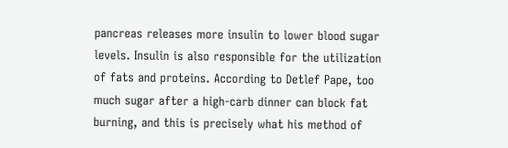pancreas releases more insulin to lower blood sugar levels. Insulin is also responsible for the utilization of fats and proteins. According to Detlef Pape, too much sugar after a high-carb dinner can block fat burning, and this is precisely what his method of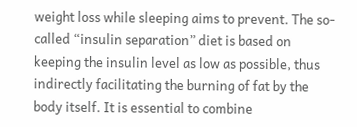weight loss while sleeping aims to prevent. The so-called “insulin separation” diet is based on keeping the insulin level as low as possible, thus indirectly facilitating the burning of fat by the body itself. It is essential to combine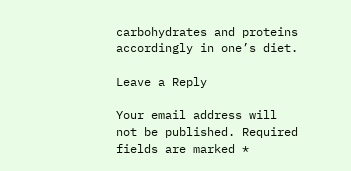carbohydrates and proteins accordingly in one’s diet.

Leave a Reply

Your email address will not be published. Required fields are marked *